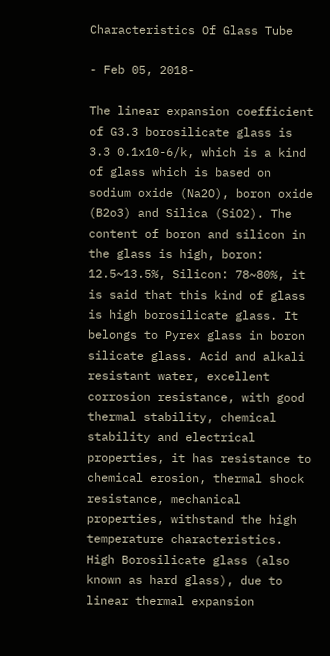Characteristics Of Glass Tube

- Feb 05, 2018-

The linear expansion coefficient of G3.3 borosilicate glass is 3.3 0.1x10-6/k, which is a kind of glass which is based on sodium oxide (Na2O), boron oxide (B2o3) and Silica (SiO2). The content of boron and silicon in the glass is high, boron: 12.5~13.5%, Silicon: 78~80%, it is said that this kind of glass is high borosilicate glass. It belongs to Pyrex glass in boron silicate glass. Acid and alkali resistant water, excellent corrosion resistance, with good thermal stability, chemical stability and electrical properties, it has resistance to chemical erosion, thermal shock resistance, mechanical properties, withstand the high temperature characteristics. High Borosilicate glass (also known as hard glass), due to linear thermal expansion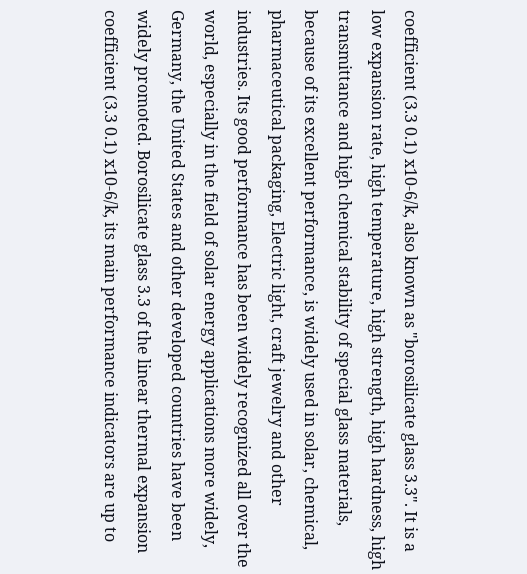coefficient (3.3 0.1) x10-6/k, also known as "borosilicate glass 3.3". It is a low expansion rate, high temperature, high strength, high hardness, high transmittance and high chemical stability of special glass materials, because of its excellent performance, is widely used in solar, chemical, pharmaceutical packaging, Electric light, craft jewelry and other industries. Its good performance has been widely recognized all over the world, especially in the field of solar energy applications more widely, Germany, the United States and other developed countries have been widely promoted. Borosilicate glass 3.3 of the linear thermal expansion coefficient (3.3 0.1) x10-6/k, its main performance indicators are up to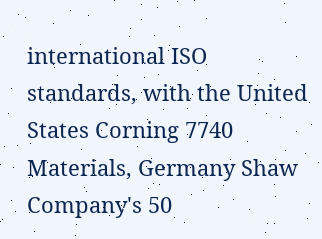international ISO standards, with the United States Corning 7740 Materials, Germany Shaw Company's 50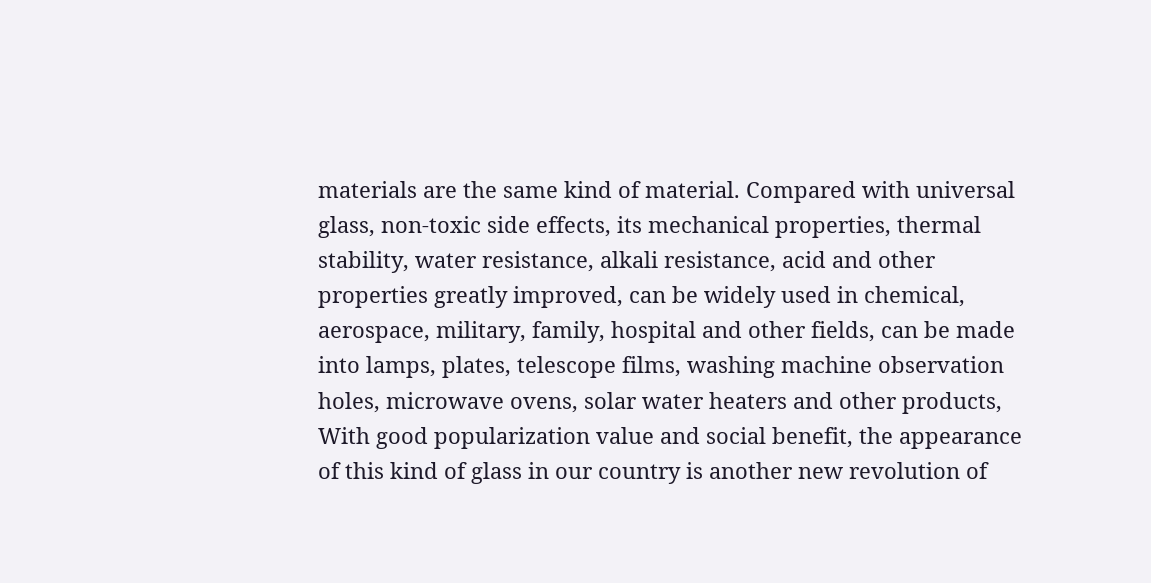materials are the same kind of material. Compared with universal glass, non-toxic side effects, its mechanical properties, thermal stability, water resistance, alkali resistance, acid and other properties greatly improved, can be widely used in chemical, aerospace, military, family, hospital and other fields, can be made into lamps, plates, telescope films, washing machine observation holes, microwave ovens, solar water heaters and other products, With good popularization value and social benefit, the appearance of this kind of glass in our country is another new revolution of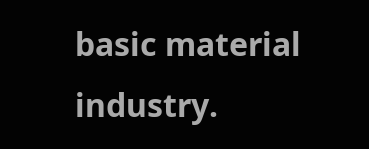basic material industry.